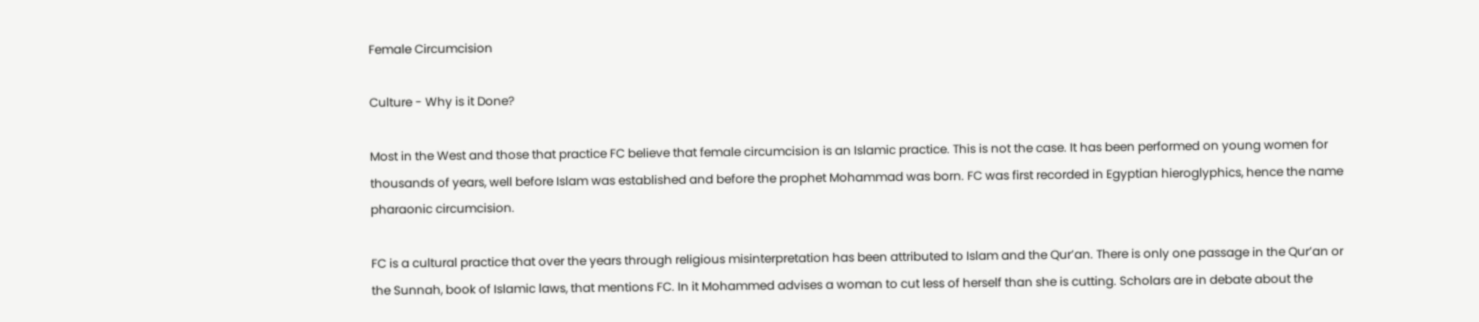Female Circumcision

Culture - Why is it Done?

Most in the West and those that practice FC believe that female circumcision is an Islamic practice. This is not the case. It has been performed on young women for thousands of years, well before Islam was established and before the prophet Mohammad was born. FC was first recorded in Egyptian hieroglyphics, hence the name pharaonic circumcision.

FC is a cultural practice that over the years through religious misinterpretation has been attributed to Islam and the Qur’an. There is only one passage in the Qur’an or the Sunnah, book of Islamic laws, that mentions FC. In it Mohammed advises a woman to cut less of herself than she is cutting. Scholars are in debate about the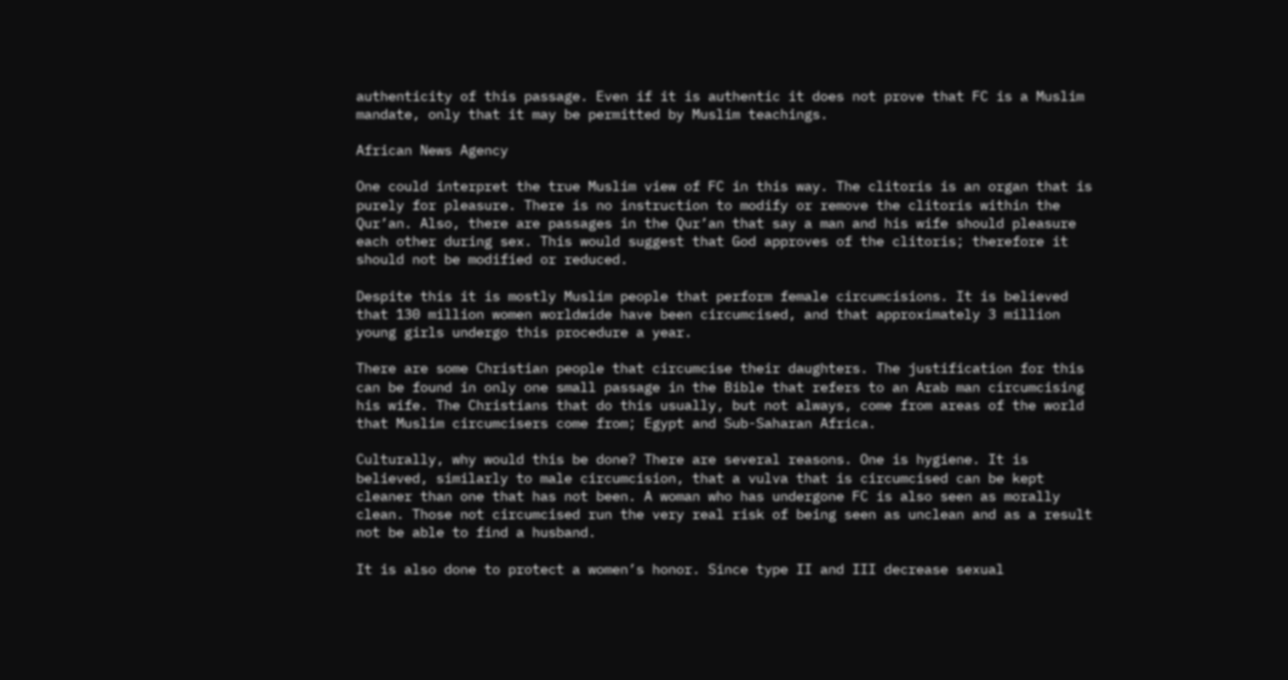authenticity of this passage. Even if it is authentic it does not prove that FC is a Muslim mandate, only that it may be permitted by Muslim teachings.

African News Agency

One could interpret the true Muslim view of FC in this way. The clitoris is an organ that is purely for pleasure. There is no instruction to modify or remove the clitoris within the Qur’an. Also, there are passages in the Qur’an that say a man and his wife should pleasure each other during sex. This would suggest that God approves of the clitoris; therefore it should not be modified or reduced.

Despite this it is mostly Muslim people that perform female circumcisions. It is believed that 130 million women worldwide have been circumcised, and that approximately 3 million young girls undergo this procedure a year.

There are some Christian people that circumcise their daughters. The justification for this can be found in only one small passage in the Bible that refers to an Arab man circumcising his wife. The Christians that do this usually, but not always, come from areas of the world that Muslim circumcisers come from; Egypt and Sub-Saharan Africa.

Culturally, why would this be done? There are several reasons. One is hygiene. It is believed, similarly to male circumcision, that a vulva that is circumcised can be kept cleaner than one that has not been. A woman who has undergone FC is also seen as morally clean. Those not circumcised run the very real risk of being seen as unclean and as a result not be able to find a husband.

It is also done to protect a women’s honor. Since type II and III decrease sexual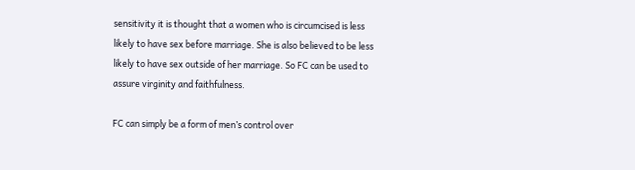sensitivity it is thought that a women who is circumcised is less likely to have sex before marriage. She is also believed to be less likely to have sex outside of her marriage. So FC can be used to assure virginity and faithfulness.

FC can simply be a form of men’s control over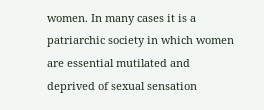women. In many cases it is a patriarchic society in which women are essential mutilated and deprived of sexual sensation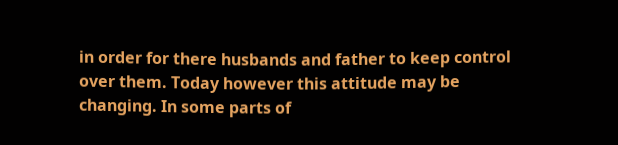in order for there husbands and father to keep control over them. Today however this attitude may be changing. In some parts of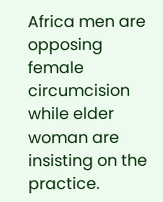Africa men are opposing female circumcision while elder woman are insisting on the practice.